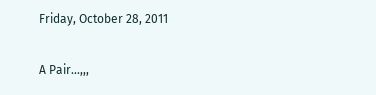Friday, October 28, 2011

A Pair...,,,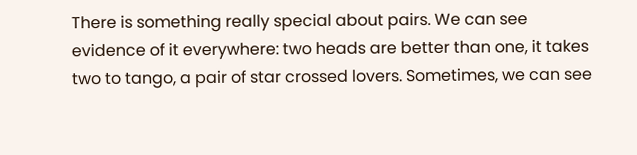There is something really special about pairs. We can see evidence of it everywhere: two heads are better than one, it takes two to tango, a pair of star crossed lovers. Sometimes, we can see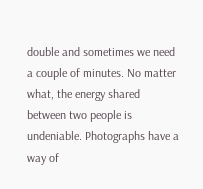double and sometimes we need a couple of minutes. No matter what, the energy shared between two people is undeniable. Photographs have a way of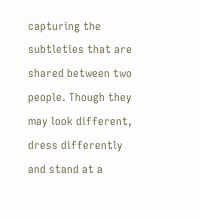capturing the subtleties that are shared between two people. Though they may look different, dress differently and stand at a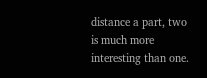distance a part, two is much more interesting than one.